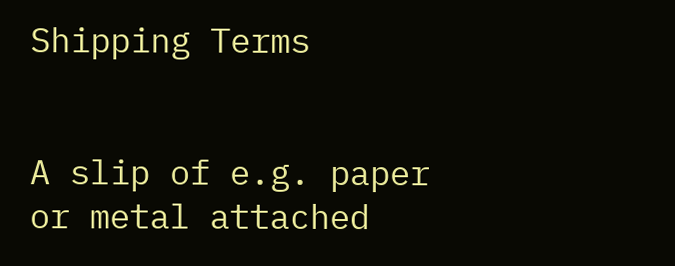Shipping Terms


A slip of e.g. paper or metal attached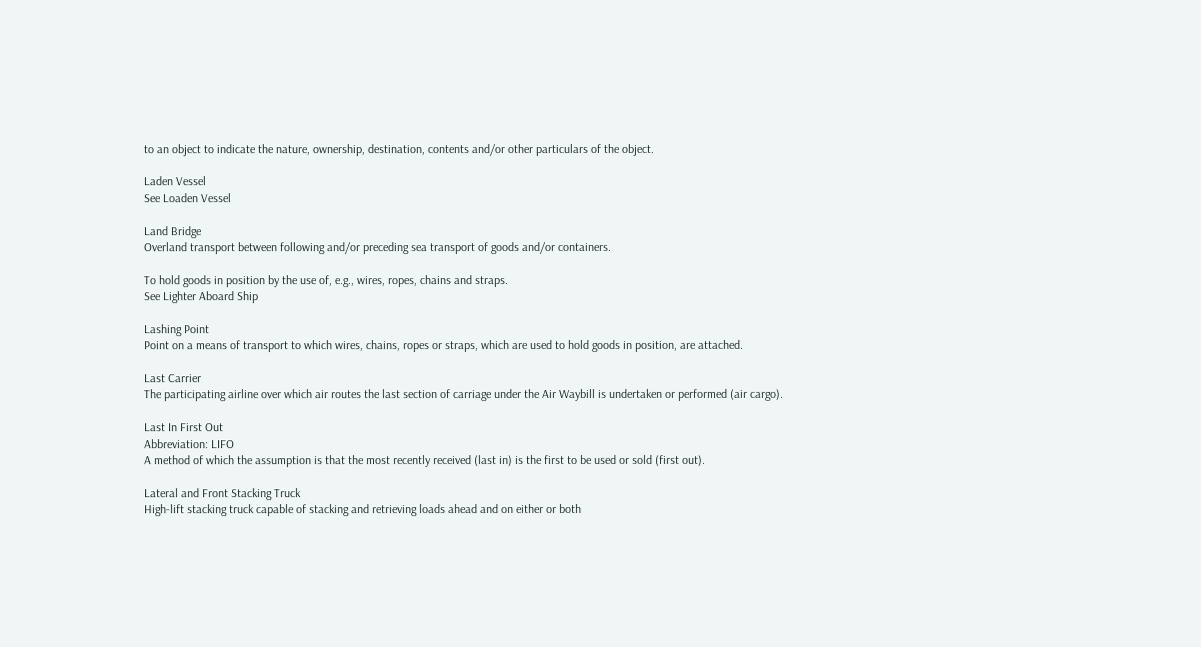to an object to indicate the nature, ownership, destination, contents and/or other particulars of the object.

Laden Vessel
See Loaden Vessel

Land Bridge
Overland transport between following and/or preceding sea transport of goods and/or containers.

To hold goods in position by the use of, e.g., wires, ropes, chains and straps.
See Lighter Aboard Ship

Lashing Point
Point on a means of transport to which wires, chains, ropes or straps, which are used to hold goods in position, are attached.

Last Carrier
The participating airline over which air routes the last section of carriage under the Air Waybill is undertaken or performed (air cargo).

Last In First Out
Abbreviation: LIFO
A method of which the assumption is that the most recently received (last in) is the first to be used or sold (first out).

Lateral and Front Stacking Truck
High-lift stacking truck capable of stacking and retrieving loads ahead and on either or both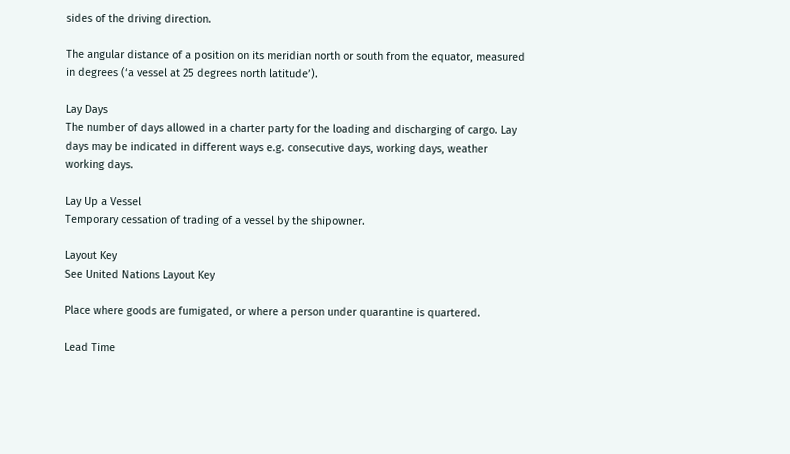sides of the driving direction.

The angular distance of a position on its meridian north or south from the equator, measured in degrees (‘a vessel at 25 degrees north latitude’).

Lay Days
The number of days allowed in a charter party for the loading and discharging of cargo. Lay days may be indicated in different ways e.g. consecutive days, working days, weather working days.

Lay Up a Vessel
Temporary cessation of trading of a vessel by the shipowner.

Layout Key
See United Nations Layout Key

Place where goods are fumigated, or where a person under quarantine is quartered.

Lead Time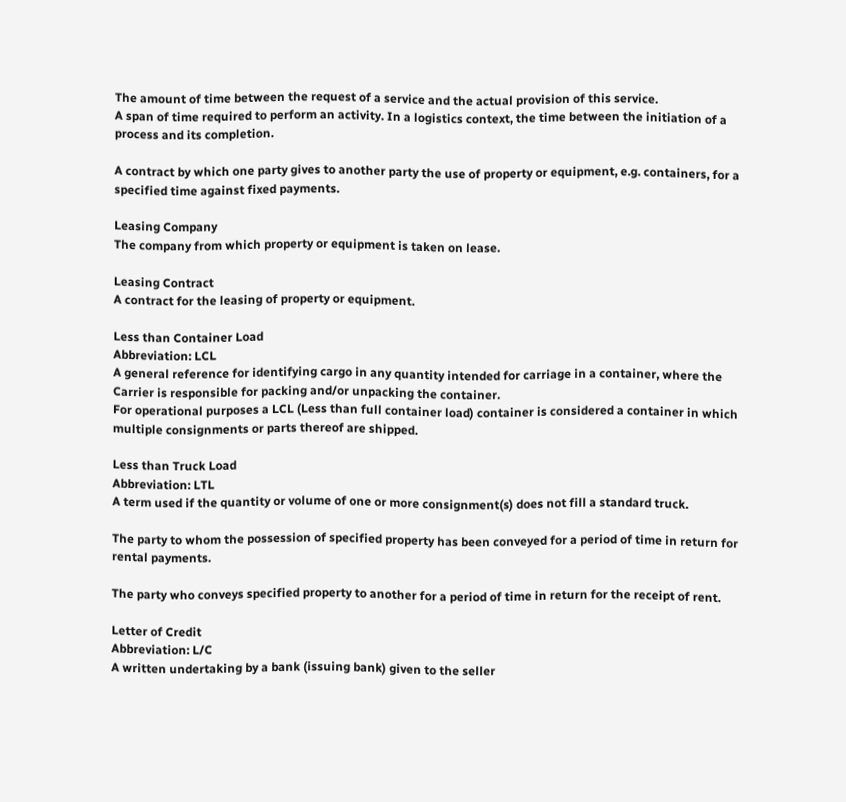The amount of time between the request of a service and the actual provision of this service.
A span of time required to perform an activity. In a logistics context, the time between the initiation of a process and its completion.

A contract by which one party gives to another party the use of property or equipment, e.g. containers, for a specified time against fixed payments.

Leasing Company
The company from which property or equipment is taken on lease.

Leasing Contract
A contract for the leasing of property or equipment.

Less than Container Load
Abbreviation: LCL
A general reference for identifying cargo in any quantity intended for carriage in a container, where the Carrier is responsible for packing and/or unpacking the container.
For operational purposes a LCL (Less than full container load) container is considered a container in which multiple consignments or parts thereof are shipped.

Less than Truck Load
Abbreviation: LTL
A term used if the quantity or volume of one or more consignment(s) does not fill a standard truck.

The party to whom the possession of specified property has been conveyed for a period of time in return for rental payments.

The party who conveys specified property to another for a period of time in return for the receipt of rent.

Letter of Credit
Abbreviation: L/C
A written undertaking by a bank (issuing bank) given to the seller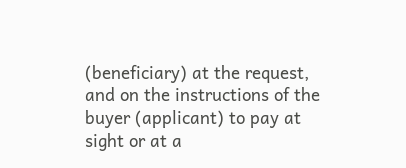(beneficiary) at the request, and on the instructions of the buyer (applicant) to pay at sight or at a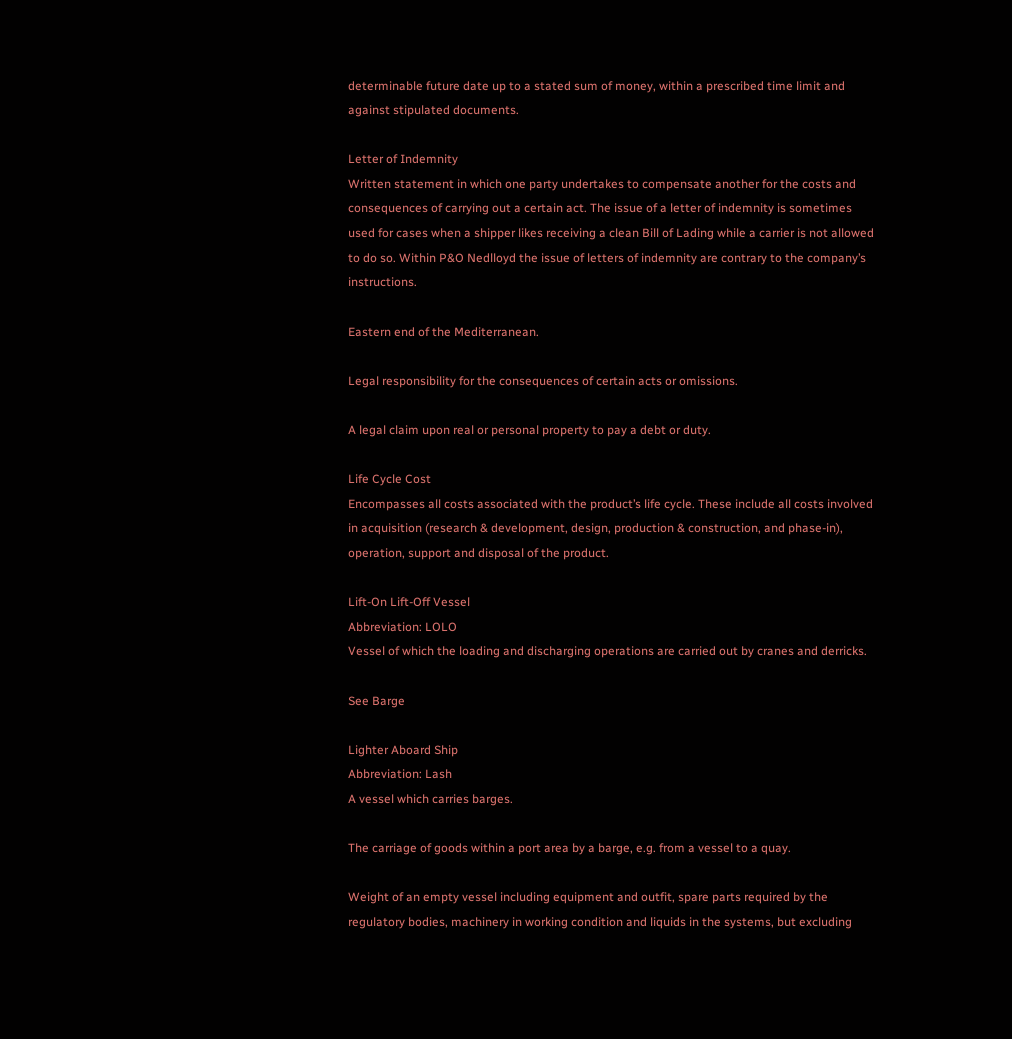determinable future date up to a stated sum of money, within a prescribed time limit and against stipulated documents.

Letter of Indemnity
Written statement in which one party undertakes to compensate another for the costs and consequences of carrying out a certain act. The issue of a letter of indemnity is sometimes used for cases when a shipper likes receiving a clean Bill of Lading while a carrier is not allowed to do so. Within P&O Nedlloyd the issue of letters of indemnity are contrary to the company’s instructions.

Eastern end of the Mediterranean.

Legal responsibility for the consequences of certain acts or omissions.

A legal claim upon real or personal property to pay a debt or duty.

Life Cycle Cost
Encompasses all costs associated with the product’s life cycle. These include all costs involved in acquisition (research & development, design, production & construction, and phase-in), operation, support and disposal of the product.

Lift-On Lift-Off Vessel
Abbreviation: LOLO
Vessel of which the loading and discharging operations are carried out by cranes and derricks.

See Barge

Lighter Aboard Ship
Abbreviation: Lash
A vessel which carries barges.

The carriage of goods within a port area by a barge, e.g. from a vessel to a quay.

Weight of an empty vessel including equipment and outfit, spare parts required by the regulatory bodies, machinery in working condition and liquids in the systems, but excluding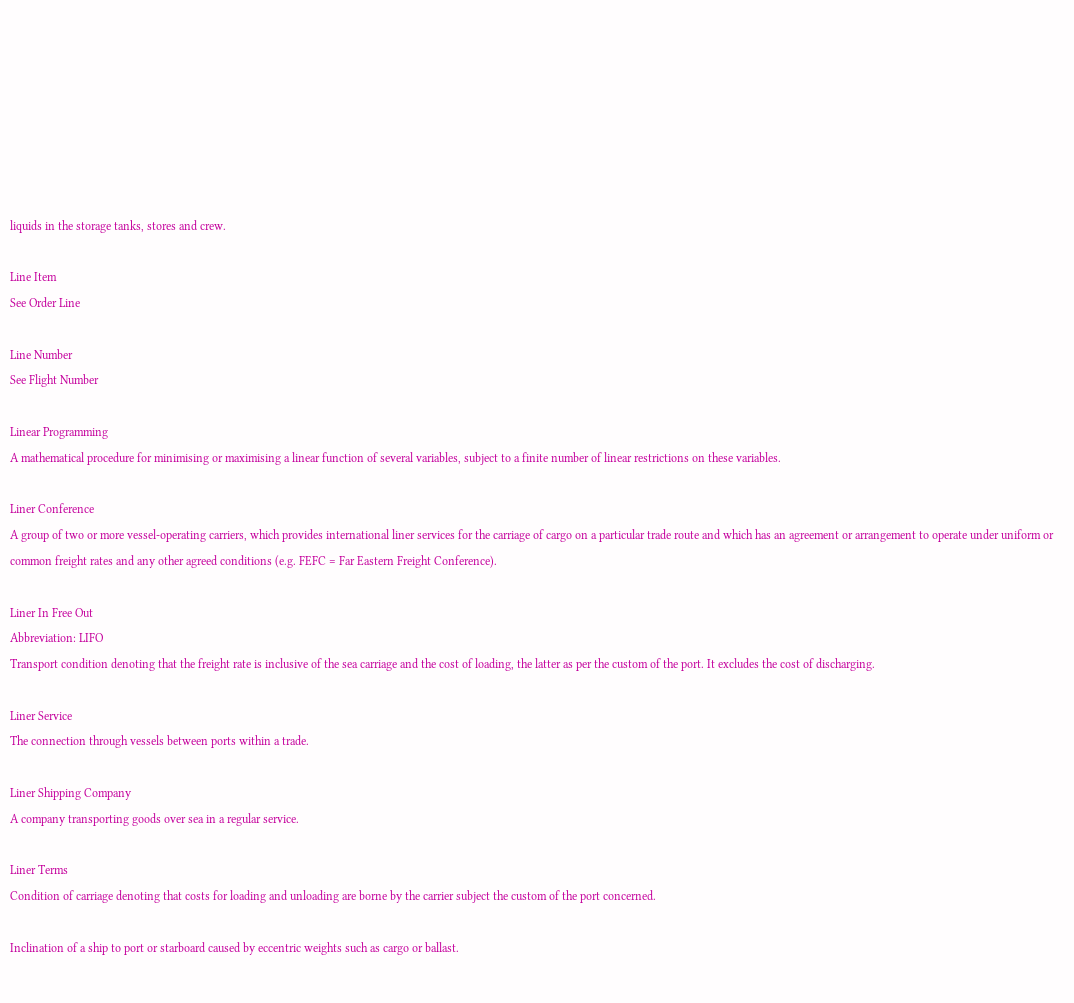liquids in the storage tanks, stores and crew.

Line Item
See Order Line

Line Number
See Flight Number

Linear Programming
A mathematical procedure for minimising or maximising a linear function of several variables, subject to a finite number of linear restrictions on these variables.

Liner Conference
A group of two or more vessel-operating carriers, which provides international liner services for the carriage of cargo on a particular trade route and which has an agreement or arrangement to operate under uniform or common freight rates and any other agreed conditions (e.g. FEFC = Far Eastern Freight Conference).

Liner In Free Out
Abbreviation: LIFO
Transport condition denoting that the freight rate is inclusive of the sea carriage and the cost of loading, the latter as per the custom of the port. It excludes the cost of discharging.

Liner Service
The connection through vessels between ports within a trade.

Liner Shipping Company
A company transporting goods over sea in a regular service.

Liner Terms
Condition of carriage denoting that costs for loading and unloading are borne by the carrier subject the custom of the port concerned.

Inclination of a ship to port or starboard caused by eccentric weights such as cargo or ballast.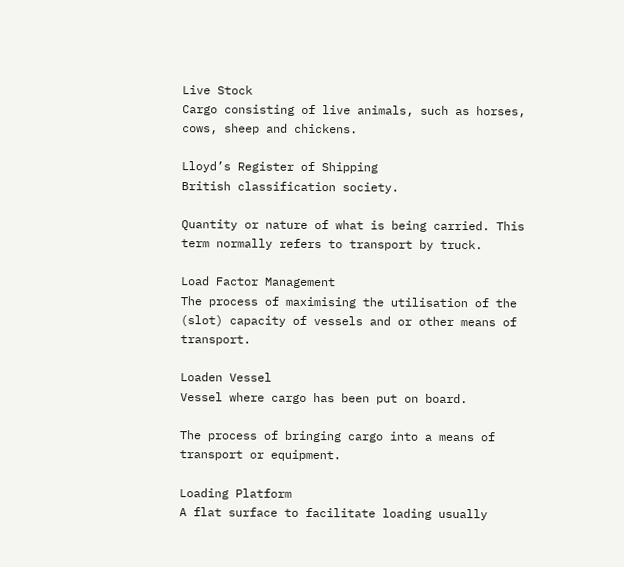Live Stock
Cargo consisting of live animals, such as horses, cows, sheep and chickens.

Lloyd’s Register of Shipping
British classification society.

Quantity or nature of what is being carried. This term normally refers to transport by truck.

Load Factor Management
The process of maximising the utilisation of the (slot) capacity of vessels and or other means of transport.

Loaden Vessel
Vessel where cargo has been put on board.

The process of bringing cargo into a means of transport or equipment.

Loading Platform
A flat surface to facilitate loading usually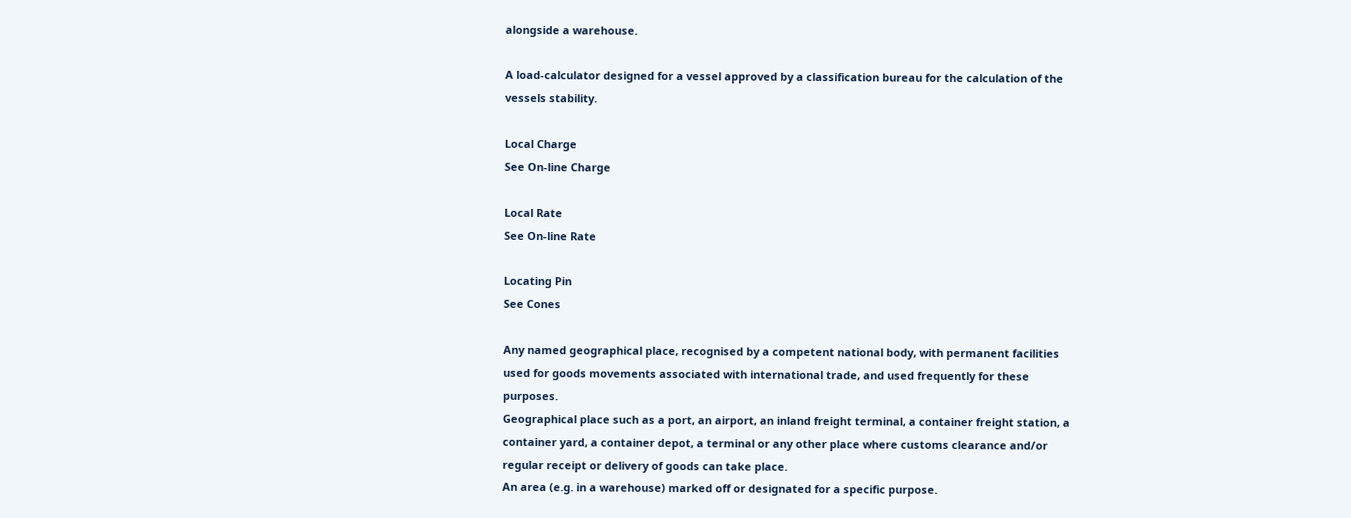alongside a warehouse.

A load-calculator designed for a vessel approved by a classification bureau for the calculation of the vessels stability.

Local Charge
See On-line Charge

Local Rate
See On-line Rate

Locating Pin
See Cones

Any named geographical place, recognised by a competent national body, with permanent facilities used for goods movements associated with international trade, and used frequently for these purposes.
Geographical place such as a port, an airport, an inland freight terminal, a container freight station, a container yard, a container depot, a terminal or any other place where customs clearance and/or regular receipt or delivery of goods can take place.
An area (e.g. in a warehouse) marked off or designated for a specific purpose.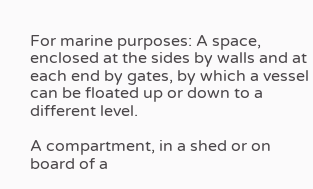For marine purposes: A space, enclosed at the sides by walls and at each end by gates, by which a vessel can be floated up or down to a different level.

A compartment, in a shed or on board of a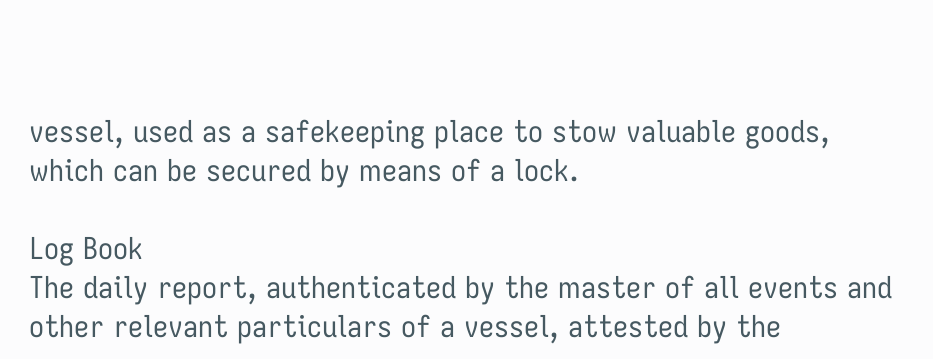vessel, used as a safekeeping place to stow valuable goods, which can be secured by means of a lock.

Log Book
The daily report, authenticated by the master of all events and other relevant particulars of a vessel, attested by the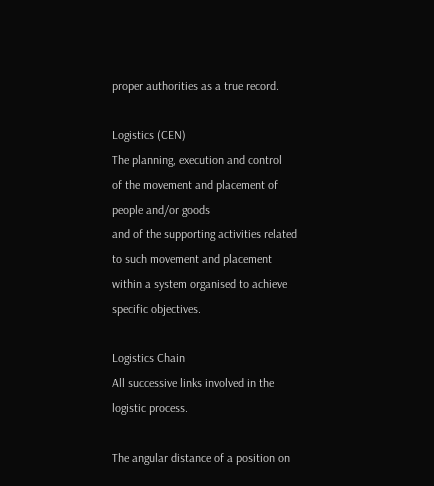proper authorities as a true record.

Logistics (CEN)
The planning, execution and control
of the movement and placement of people and/or goods
and of the supporting activities related to such movement and placement within a system organised to achieve specific objectives.

Logistics Chain
All successive links involved in the logistic process.

The angular distance of a position on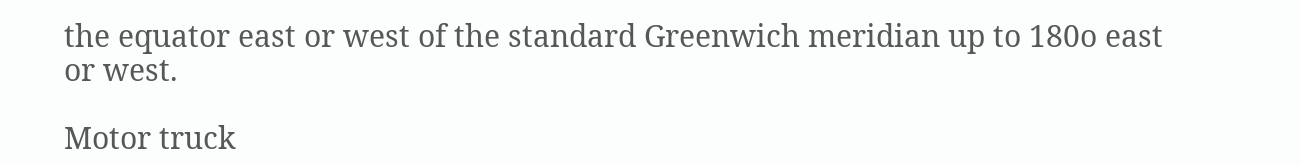the equator east or west of the standard Greenwich meridian up to 180o east or west.

Motor truck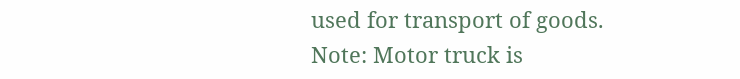used for transport of goods.
Note: Motor truck is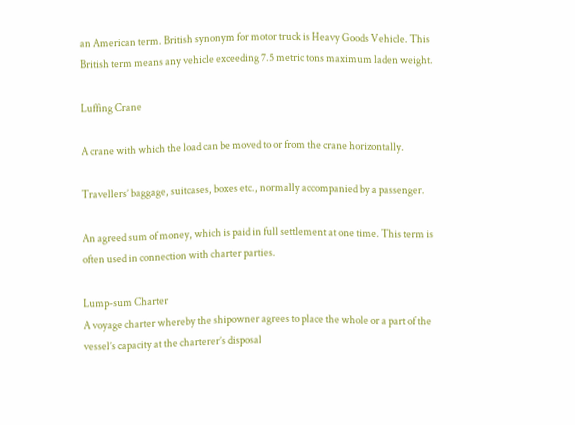an American term. British synonym for motor truck is Heavy Goods Vehicle. This British term means any vehicle exceeding 7.5 metric tons maximum laden weight.

Luffing Crane

A crane with which the load can be moved to or from the crane horizontally.

Travellers’ baggage, suitcases, boxes etc., normally accompanied by a passenger.

An agreed sum of money, which is paid in full settlement at one time. This term is often used in connection with charter parties.

Lump-sum Charter
A voyage charter whereby the shipowner agrees to place the whole or a part of the vessel’s capacity at the charterer’s disposal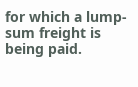for which a lump-sum freight is being paid.